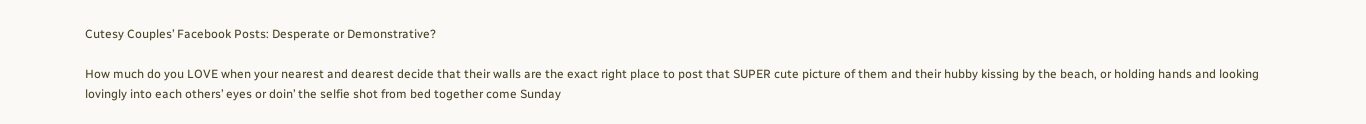Cutesy Couples’ Facebook Posts: Desperate or Demonstrative?

How much do you LOVE when your nearest and dearest decide that their walls are the exact right place to post that SUPER cute picture of them and their hubby kissing by the beach, or holding hands and looking lovingly into each others’ eyes or doin’ the selfie shot from bed together come Sunday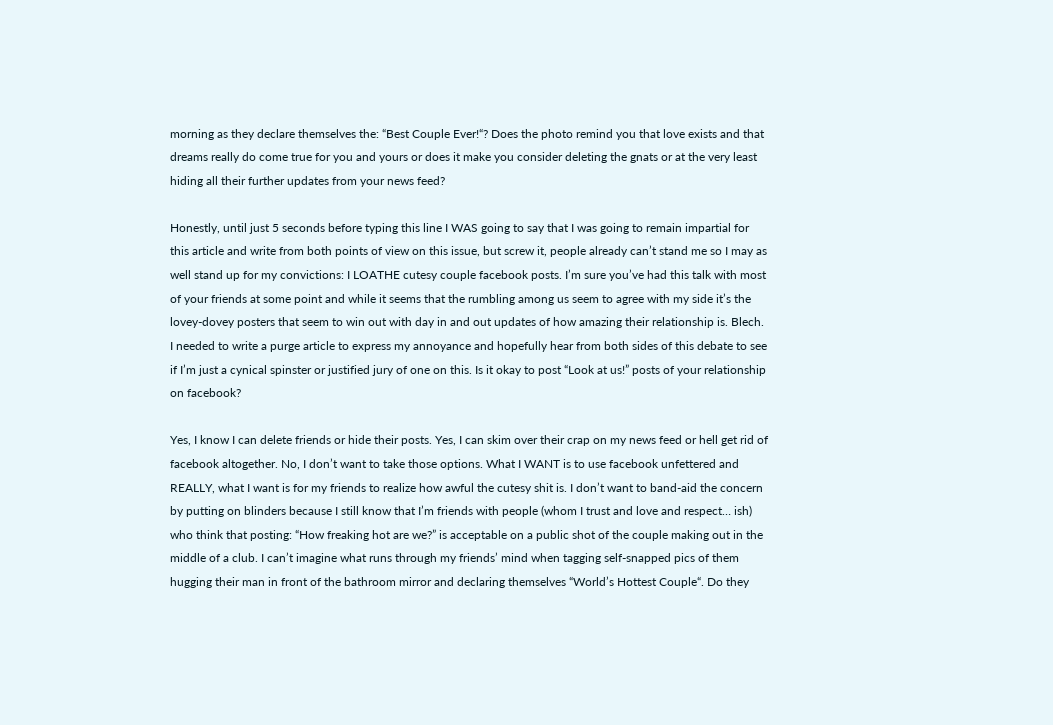morning as they declare themselves the: “Best Couple Ever!“? Does the photo remind you that love exists and that dreams really do come true for you and yours or does it make you consider deleting the gnats or at the very least hiding all their further updates from your news feed?

Honestly, until just 5 seconds before typing this line I WAS going to say that I was going to remain impartial for this article and write from both points of view on this issue, but screw it, people already can’t stand me so I may as well stand up for my convictions: I LOATHE cutesy couple facebook posts. I’m sure you’ve had this talk with most of your friends at some point and while it seems that the rumbling among us seem to agree with my side it’s the lovey-dovey posters that seem to win out with day in and out updates of how amazing their relationship is. Blech. I needed to write a purge article to express my annoyance and hopefully hear from both sides of this debate to see if I’m just a cynical spinster or justified jury of one on this. Is it okay to post “Look at us!” posts of your relationship on facebook?

Yes, I know I can delete friends or hide their posts. Yes, I can skim over their crap on my news feed or hell get rid of facebook altogether. No, I don’t want to take those options. What I WANT is to use facebook unfettered and REALLY, what I want is for my friends to realize how awful the cutesy shit is. I don’t want to band-aid the concern by putting on blinders because I still know that I’m friends with people (whom I trust and love and respect… ish) who think that posting: “How freaking hot are we?” is acceptable on a public shot of the couple making out in the middle of a club. I can’t imagine what runs through my friends’ mind when tagging self-snapped pics of them hugging their man in front of the bathroom mirror and declaring themselves “World’s Hottest Couple“. Do they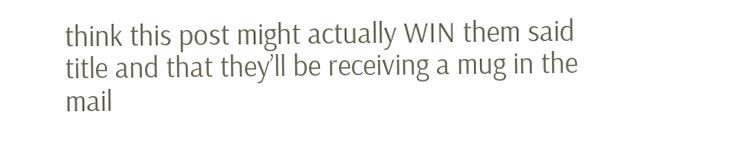think this post might actually WIN them said title and that they’ll be receiving a mug in the mail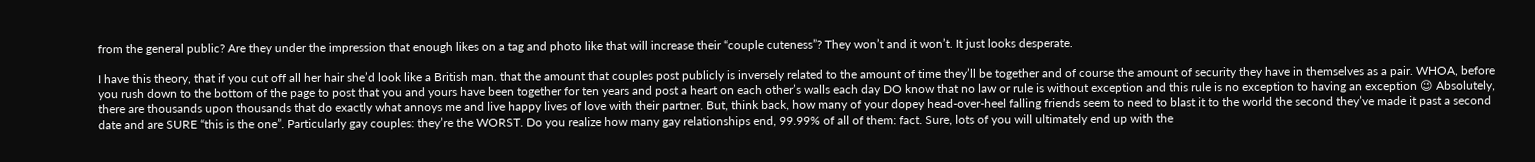from the general public? Are they under the impression that enough likes on a tag and photo like that will increase their “couple cuteness”? They won’t and it won’t. It just looks desperate.

I have this theory, that if you cut off all her hair she’d look like a British man. that the amount that couples post publicly is inversely related to the amount of time they’ll be together and of course the amount of security they have in themselves as a pair. WHOA, before you rush down to the bottom of the page to post that you and yours have been together for ten years and post a heart on each other’s walls each day DO know that no law or rule is without exception and this rule is no exception to having an exception 😉 Absolutely, there are thousands upon thousands that do exactly what annoys me and live happy lives of love with their partner. But, think back, how many of your dopey head-over-heel falling friends seem to need to blast it to the world the second they’ve made it past a second date and are SURE “this is the one”. Particularly gay couples: they’re the WORST. Do you realize how many gay relationships end, 99.99% of all of them: fact. Sure, lots of you will ultimately end up with the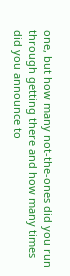one, but how many not-the-ones did you run through getting there and how many times did you announce to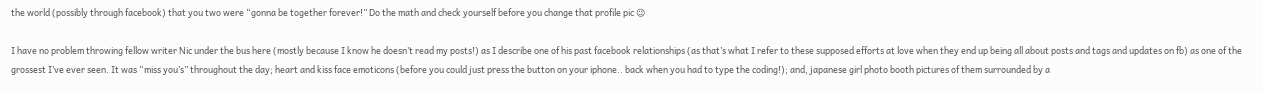the world (possibly through facebook) that you two were “gonna be together forever!” Do the math and check yourself before you change that profile pic 😉

I have no problem throwing fellow writer Nic under the bus here (mostly because I know he doesn’t read my posts!) as I describe one of his past facebook relationships (as that’s what I refer to these supposed efforts at love when they end up being all about posts and tags and updates on fb) as one of the grossest I’ve ever seen. It was “miss you’s” throughout the day; heart and kiss face emoticons (before you could just press the button on your iphone.. back when you had to type the coding!); and, japanese girl photo booth pictures of them surrounded by a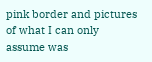pink border and pictures of what I can only assume was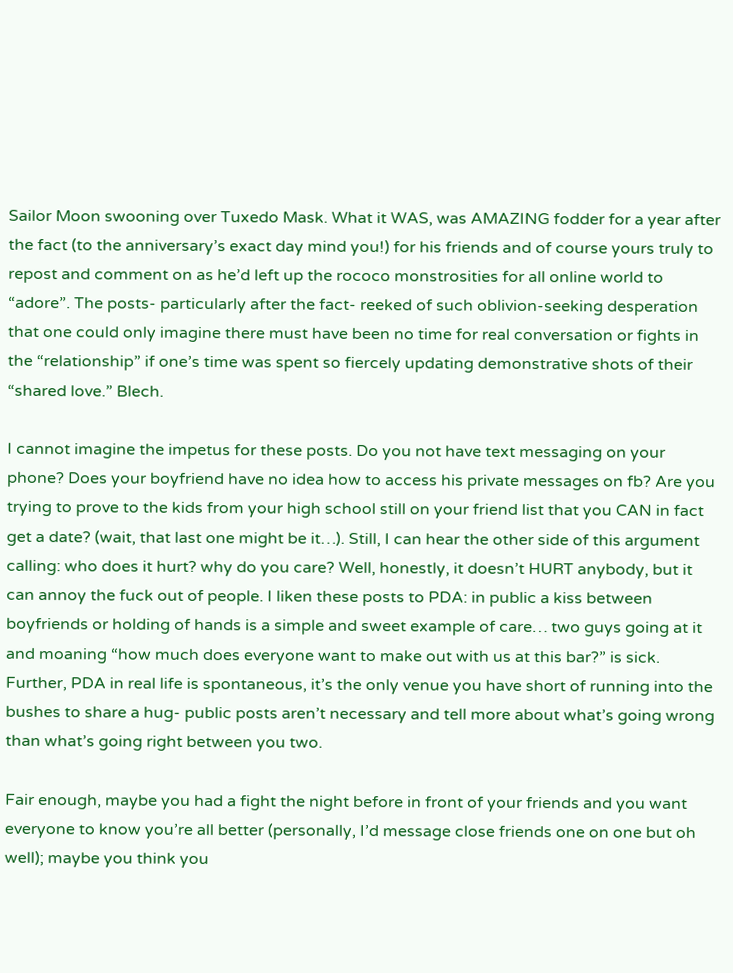Sailor Moon swooning over Tuxedo Mask. What it WAS, was AMAZING fodder for a year after the fact (to the anniversary’s exact day mind you!) for his friends and of course yours truly to repost and comment on as he’d left up the rococo monstrosities for all online world to “adore”. The posts- particularly after the fact- reeked of such oblivion-seeking desperation that one could only imagine there must have been no time for real conversation or fights in the “relationship” if one’s time was spent so fiercely updating demonstrative shots of their “shared love.” Blech.

I cannot imagine the impetus for these posts. Do you not have text messaging on your phone? Does your boyfriend have no idea how to access his private messages on fb? Are you trying to prove to the kids from your high school still on your friend list that you CAN in fact get a date? (wait, that last one might be it…). Still, I can hear the other side of this argument calling: who does it hurt? why do you care? Well, honestly, it doesn’t HURT anybody, but it can annoy the fuck out of people. I liken these posts to PDA: in public a kiss between boyfriends or holding of hands is a simple and sweet example of care… two guys going at it and moaning “how much does everyone want to make out with us at this bar?” is sick. Further, PDA in real life is spontaneous, it’s the only venue you have short of running into the bushes to share a hug- public posts aren’t necessary and tell more about what’s going wrong than what’s going right between you two.

Fair enough, maybe you had a fight the night before in front of your friends and you want everyone to know you’re all better (personally, I’d message close friends one on one but oh well); maybe you think you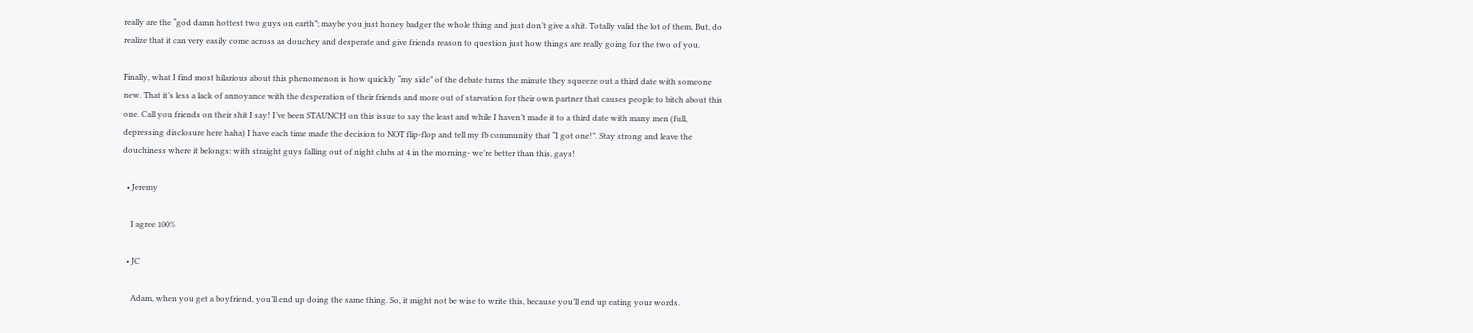really are the “god damn hottest two guys on earth”; maybe you just honey badger the whole thing and just don’t give a shit. Totally valid the lot of them. But, do realize that it can very easily come across as douchey and desperate and give friends reason to question just how things are really going for the two of you.

Finally, what I find most hilarious about this phenomenon is how quickly “my side” of the debate turns the minute they squeeze out a third date with someone new. That it’s less a lack of annoyance with the desperation of their friends and more out of starvation for their own partner that causes people to bitch about this one. Call you friends on their shit I say! I’ve been STAUNCH on this issue to say the least and while I haven’t made it to a third date with many men (full, depressing disclosure here haha) I have each time made the decision to NOT flip-flop and tell my fb community that “I got one!”. Stay strong and leave the douchiness where it belongs: with straight guys falling out of night clubs at 4 in the morning- we’re better than this, gays!

  • Jeremy

    I agree 100%

  • JC

    Adam, when you get a boyfriend, you’ll end up doing the same thing. So, it might not be wise to write this, because you’ll end up eating your words.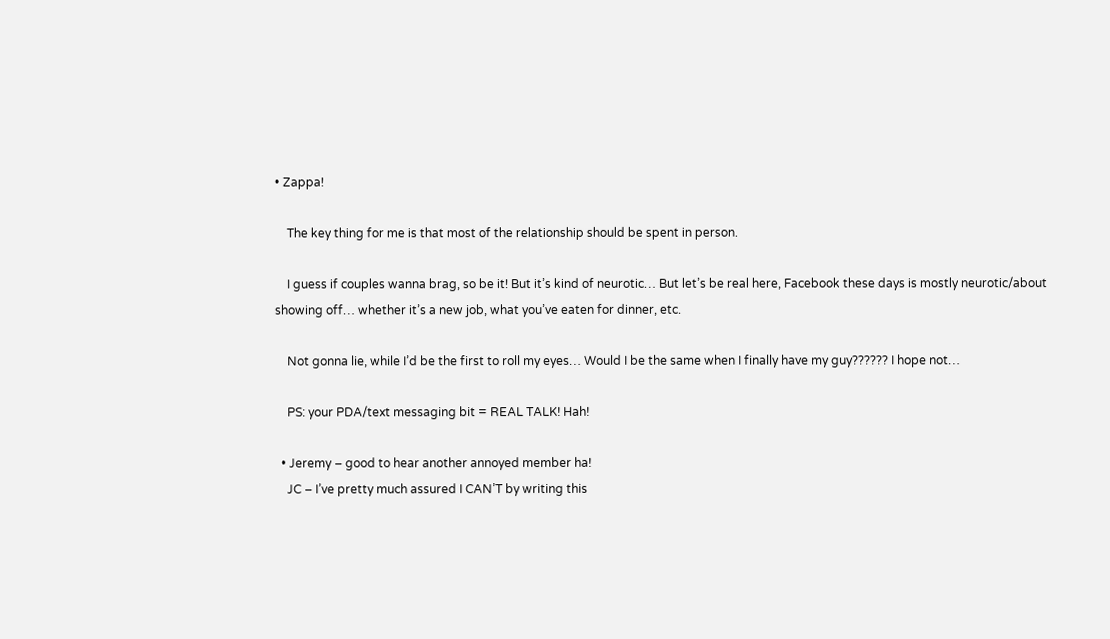• Zappa!

    The key thing for me is that most of the relationship should be spent in person.

    I guess if couples wanna brag, so be it! But it’s kind of neurotic… But let’s be real here, Facebook these days is mostly neurotic/about showing off… whether it’s a new job, what you’ve eaten for dinner, etc.

    Not gonna lie, while I’d be the first to roll my eyes… Would I be the same when I finally have my guy?????? I hope not…

    PS: your PDA/text messaging bit = REAL TALK! Hah!

  • Jeremy – good to hear another annoyed member ha!
    JC – I’ve pretty much assured I CAN’T by writing this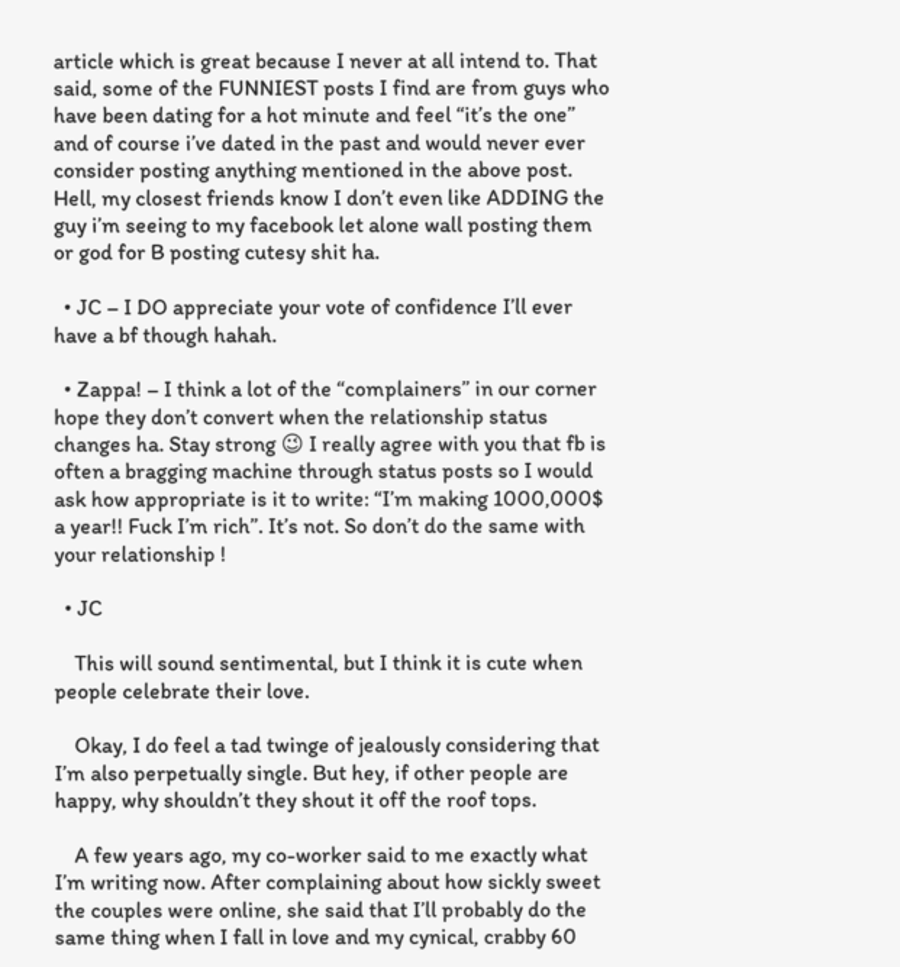article which is great because I never at all intend to. That said, some of the FUNNIEST posts I find are from guys who have been dating for a hot minute and feel “it’s the one” and of course i’ve dated in the past and would never ever consider posting anything mentioned in the above post. Hell, my closest friends know I don’t even like ADDING the guy i’m seeing to my facebook let alone wall posting them or god for B posting cutesy shit ha.

  • JC – I DO appreciate your vote of confidence I’ll ever have a bf though hahah.

  • Zappa! – I think a lot of the “complainers” in our corner hope they don’t convert when the relationship status changes ha. Stay strong 😉 I really agree with you that fb is often a bragging machine through status posts so I would ask how appropriate is it to write: “I’m making 1000,000$ a year!! Fuck I’m rich”. It’s not. So don’t do the same with your relationship !

  • JC

    This will sound sentimental, but I think it is cute when people celebrate their love.

    Okay, I do feel a tad twinge of jealously considering that I’m also perpetually single. But hey, if other people are happy, why shouldn’t they shout it off the roof tops.

    A few years ago, my co-worker said to me exactly what I’m writing now. After complaining about how sickly sweet the couples were online, she said that I’ll probably do the same thing when I fall in love and my cynical, crabby 60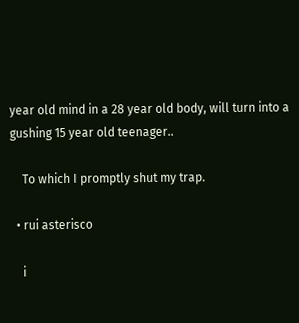year old mind in a 28 year old body, will turn into a gushing 15 year old teenager..

    To which I promptly shut my trap.

  • rui asterisco

    i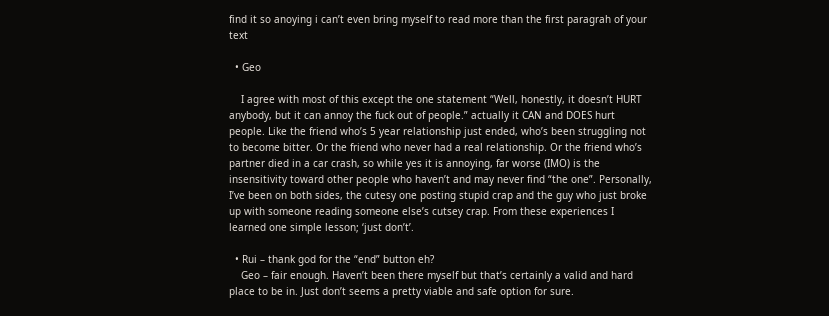find it so anoying i can’t even bring myself to read more than the first paragrah of your text

  • Geo

    I agree with most of this except the one statement “Well, honestly, it doesn’t HURT anybody, but it can annoy the fuck out of people.” actually it CAN and DOES hurt people. Like the friend who’s 5 year relationship just ended, who’s been struggling not to become bitter. Or the friend who never had a real relationship. Or the friend who’s partner died in a car crash, so while yes it is annoying, far worse (IMO) is the insensitivity toward other people who haven’t and may never find “the one”. Personally, I’ve been on both sides, the cutesy one posting stupid crap and the guy who just broke up with someone reading someone else’s cutsey crap. From these experiences I learned one simple lesson; ‘just don’t’.

  • Rui – thank god for the “end” button eh?
    Geo – fair enough. Haven’t been there myself but that’s certainly a valid and hard place to be in. Just don’t seems a pretty viable and safe option for sure.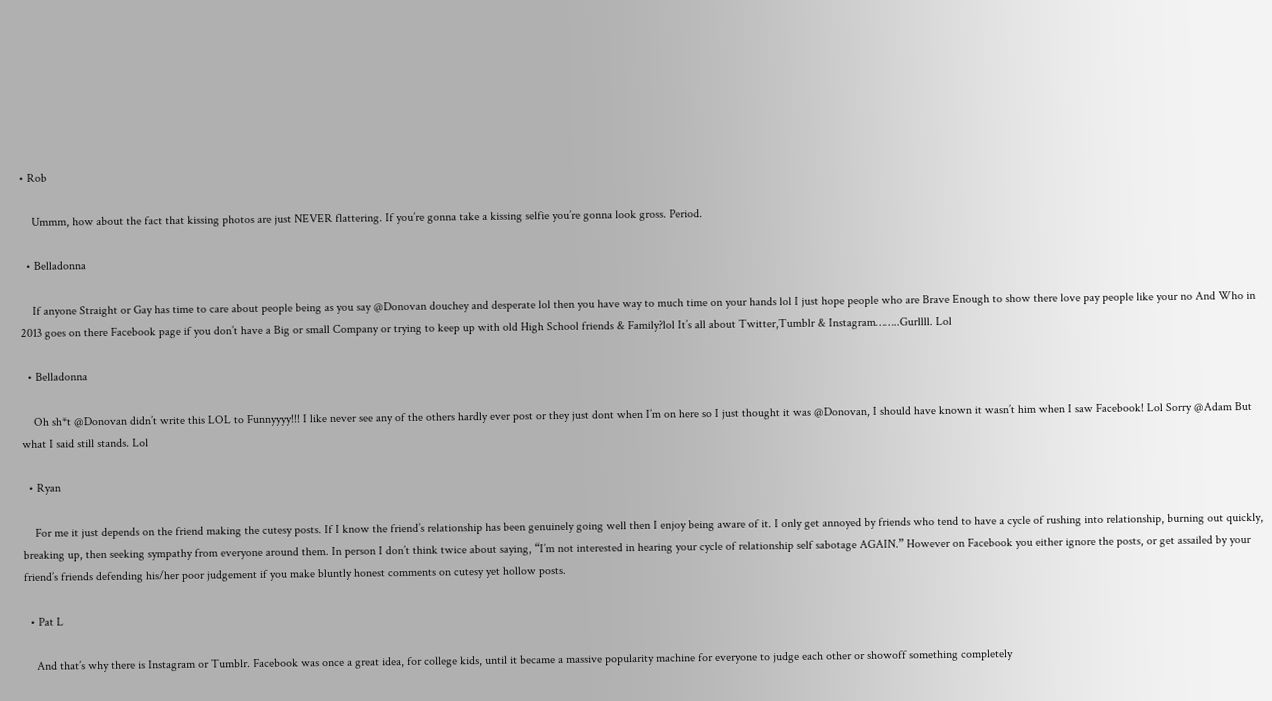• Rob

    Ummm, how about the fact that kissing photos are just NEVER flattering. If you’re gonna take a kissing selfie you’re gonna look gross. Period.

  • Belladonna

    If anyone Straight or Gay has time to care about people being as you say @Donovan douchey and desperate lol then you have way to much time on your hands lol I just hope people who are Brave Enough to show there love pay people like your no And Who in 2013 goes on there Facebook page if you don’t have a Big or small Company or trying to keep up with old High School friends & Family?lol It’s all about Twitter,Tumblr & Instagram……..Gurllll. Lol

  • Belladonna

    Oh sh*t @Donovan didn’t write this LOL to Funnyyyy!!! I like never see any of the others hardly ever post or they just dont when I’m on here so I just thought it was @Donovan, I should have known it wasn’t him when I saw Facebook! Lol Sorry @Adam But what I said still stands. Lol

  • Ryan

    For me it just depends on the friend making the cutesy posts. If I know the friend’s relationship has been genuinely going well then I enjoy being aware of it. I only get annoyed by friends who tend to have a cycle of rushing into relationship, burning out quickly, breaking up, then seeking sympathy from everyone around them. In person I don’t think twice about saying, “I’m not interested in hearing your cycle of relationship self sabotage AGAIN.” However on Facebook you either ignore the posts, or get assailed by your friend’s friends defending his/her poor judgement if you make bluntly honest comments on cutesy yet hollow posts.

  • Pat L

    And that’s why there is Instagram or Tumblr. Facebook was once a great idea, for college kids, until it became a massive popularity machine for everyone to judge each other or showoff something completely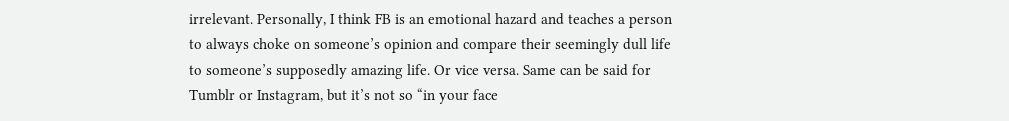irrelevant. Personally, I think FB is an emotional hazard and teaches a person to always choke on someone’s opinion and compare their seemingly dull life to someone’s supposedly amazing life. Or vice versa. Same can be said for Tumblr or Instagram, but it’s not so “in your face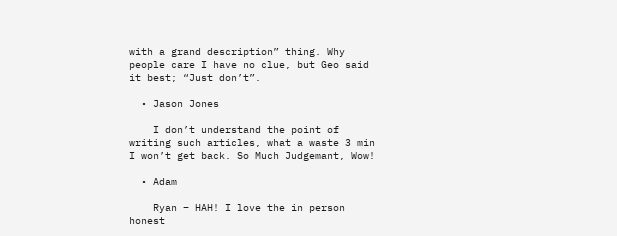with a grand description” thing. Why people care I have no clue, but Geo said it best; “Just don’t”.

  • Jason Jones

    I don’t understand the point of writing such articles, what a waste 3 min I won’t get back. So Much Judgemant, Wow!

  • Adam

    Ryan – HAH! I love the in person honest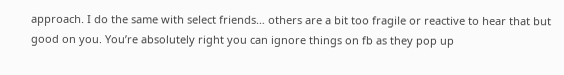approach. I do the same with select friends… others are a bit too fragile or reactive to hear that but good on you. You’re absolutely right you can ignore things on fb as they pop up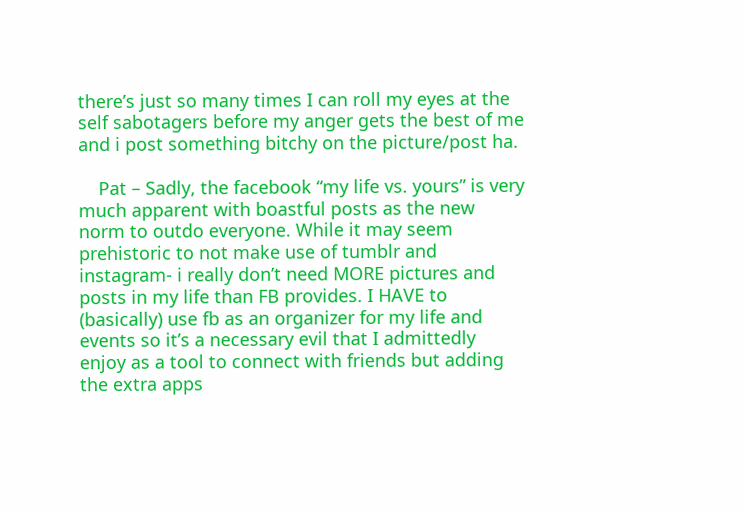there’s just so many times I can roll my eyes at the self sabotagers before my anger gets the best of me and i post something bitchy on the picture/post ha.

    Pat – Sadly, the facebook “my life vs. yours” is very much apparent with boastful posts as the new norm to outdo everyone. While it may seem prehistoric to not make use of tumblr and instagram- i really don’t need MORE pictures and posts in my life than FB provides. I HAVE to (basically) use fb as an organizer for my life and events so it’s a necessary evil that I admittedly enjoy as a tool to connect with friends but adding the extra apps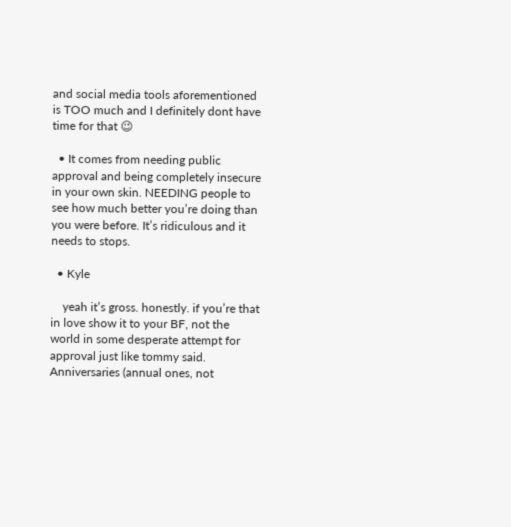and social media tools aforementioned is TOO much and I definitely dont have time for that 😉

  • It comes from needing public approval and being completely insecure in your own skin. NEEDING people to see how much better you’re doing than you were before. It’s ridiculous and it needs to stops.

  • Kyle

    yeah it’s gross. honestly. if you’re that in love show it to your BF, not the world in some desperate attempt for approval just like tommy said. Anniversaries (annual ones, not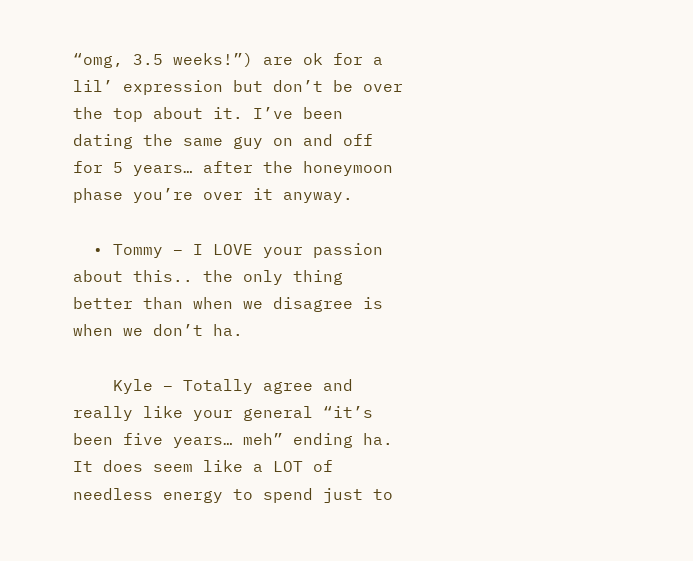“omg, 3.5 weeks!”) are ok for a lil’ expression but don’t be over the top about it. I’ve been dating the same guy on and off for 5 years… after the honeymoon phase you’re over it anyway.

  • Tommy – I LOVE your passion about this.. the only thing better than when we disagree is when we don’t ha.

    Kyle – Totally agree and really like your general “it’s been five years… meh” ending ha. It does seem like a LOT of needless energy to spend just to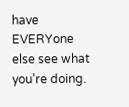have EVERYone else see what you’re doing.